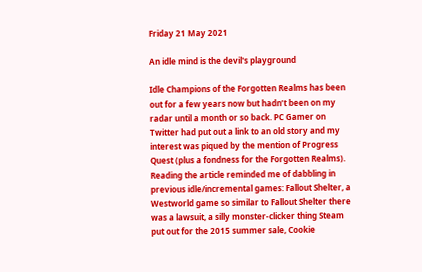Friday 21 May 2021

An idle mind is the devil's playground

Idle Champions of the Forgotten Realms has been out for a few years now but hadn’t been on my radar until a month or so back. PC Gamer on Twitter had put out a link to an old story and my interest was piqued by the mention of Progress Quest (plus a fondness for the Forgotten Realms). Reading the article reminded me of dabbling in previous idle/incremental games: Fallout Shelter, a Westworld game so similar to Fallout Shelter there was a lawsuit, a silly monster-clicker thing Steam put out for the 2015 summer sale, Cookie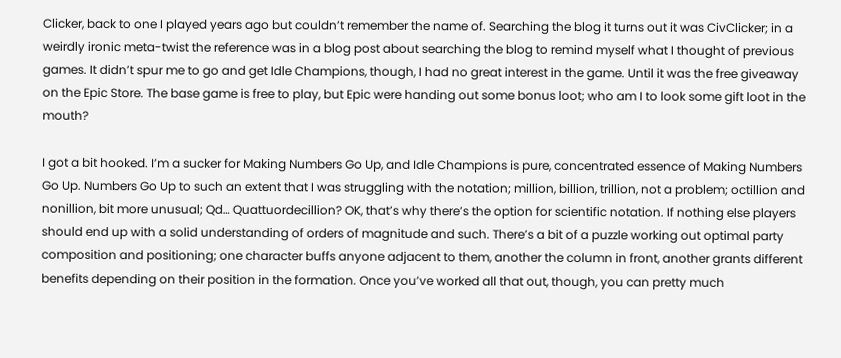Clicker, back to one I played years ago but couldn’t remember the name of. Searching the blog it turns out it was CivClicker; in a weirdly ironic meta-twist the reference was in a blog post about searching the blog to remind myself what I thought of previous games. It didn’t spur me to go and get Idle Champions, though, I had no great interest in the game. Until it was the free giveaway on the Epic Store. The base game is free to play, but Epic were handing out some bonus loot; who am I to look some gift loot in the mouth?

I got a bit hooked. I’m a sucker for Making Numbers Go Up, and Idle Champions is pure, concentrated essence of Making Numbers Go Up. Numbers Go Up to such an extent that I was struggling with the notation; million, billion, trillion, not a problem; octillion and nonillion, bit more unusual; Qd… Quattuordecillion? OK, that’s why there’s the option for scientific notation. If nothing else players should end up with a solid understanding of orders of magnitude and such. There’s a bit of a puzzle working out optimal party composition and positioning; one character buffs anyone adjacent to them, another the column in front, another grants different benefits depending on their position in the formation. Once you’ve worked all that out, though, you can pretty much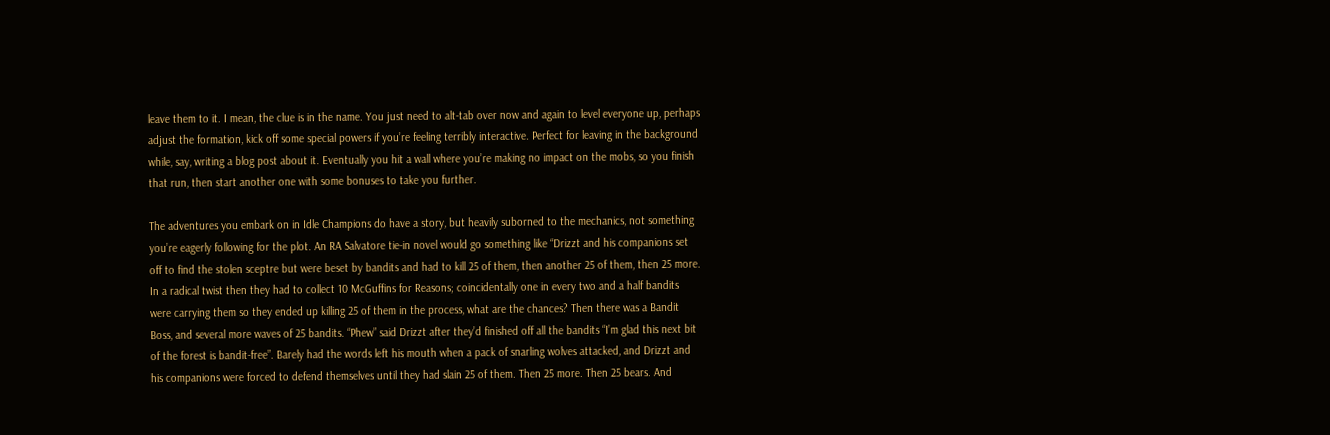leave them to it. I mean, the clue is in the name. You just need to alt-tab over now and again to level everyone up, perhaps adjust the formation, kick off some special powers if you’re feeling terribly interactive. Perfect for leaving in the background while, say, writing a blog post about it. Eventually you hit a wall where you’re making no impact on the mobs, so you finish that run, then start another one with some bonuses to take you further.

The adventures you embark on in Idle Champions do have a story, but heavily suborned to the mechanics, not something you’re eagerly following for the plot. An RA Salvatore tie-in novel would go something like “Drizzt and his companions set off to find the stolen sceptre but were beset by bandits and had to kill 25 of them, then another 25 of them, then 25 more. In a radical twist then they had to collect 10 McGuffins for Reasons; coincidentally one in every two and a half bandits were carrying them so they ended up killing 25 of them in the process, what are the chances? Then there was a Bandit Boss, and several more waves of 25 bandits. “Phew” said Drizzt after they’d finished off all the bandits “I’m glad this next bit of the forest is bandit-free”. Barely had the words left his mouth when a pack of snarling wolves attacked, and Drizzt and his companions were forced to defend themselves until they had slain 25 of them. Then 25 more. Then 25 bears. And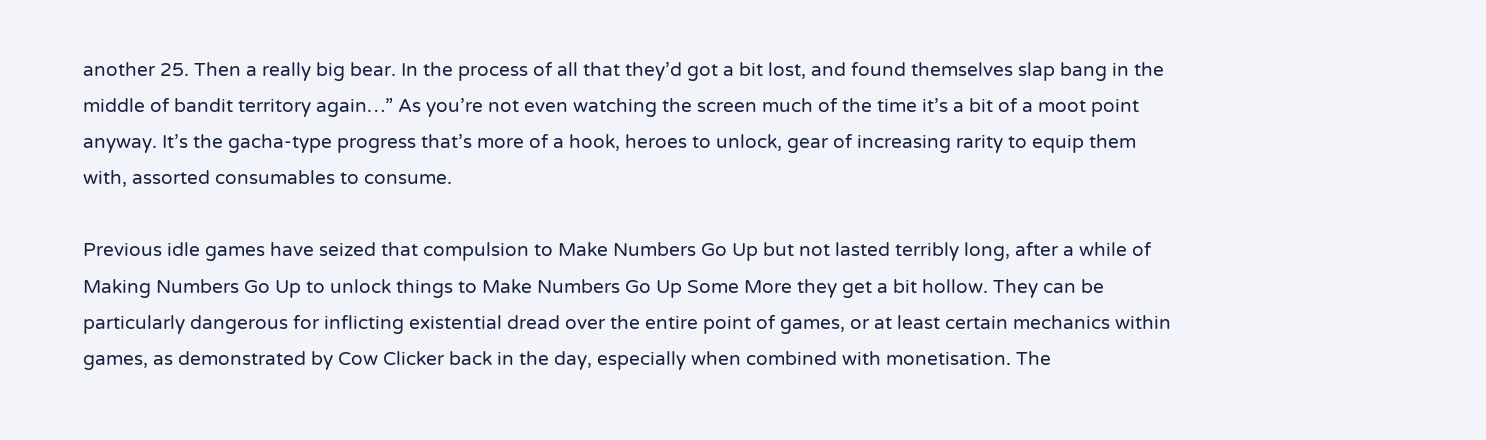another 25. Then a really big bear. In the process of all that they’d got a bit lost, and found themselves slap bang in the middle of bandit territory again…” As you’re not even watching the screen much of the time it’s a bit of a moot point anyway. It’s the gacha-type progress that’s more of a hook, heroes to unlock, gear of increasing rarity to equip them with, assorted consumables to consume.

Previous idle games have seized that compulsion to Make Numbers Go Up but not lasted terribly long, after a while of Making Numbers Go Up to unlock things to Make Numbers Go Up Some More they get a bit hollow. They can be particularly dangerous for inflicting existential dread over the entire point of games, or at least certain mechanics within games, as demonstrated by Cow Clicker back in the day, especially when combined with monetisation. The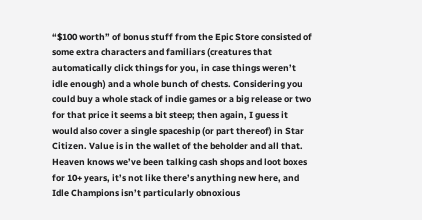“$100 worth” of bonus stuff from the Epic Store consisted of some extra characters and familiars (creatures that automatically click things for you, in case things weren’t idle enough) and a whole bunch of chests. Considering you could buy a whole stack of indie games or a big release or two for that price it seems a bit steep; then again, I guess it would also cover a single spaceship (or part thereof) in Star Citizen. Value is in the wallet of the beholder and all that. Heaven knows we’ve been talking cash shops and loot boxes for 10+ years, it’s not like there’s anything new here, and Idle Champions isn’t particularly obnoxious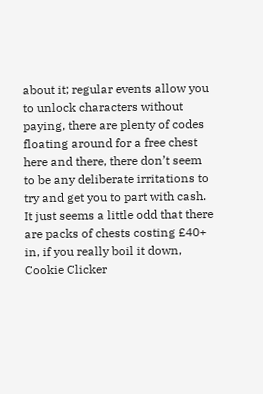about it; regular events allow you to unlock characters without paying, there are plenty of codes floating around for a free chest here and there, there don’t seem to be any deliberate irritations to try and get you to part with cash. It just seems a little odd that there are packs of chests costing £40+ in, if you really boil it down, Cookie Clicker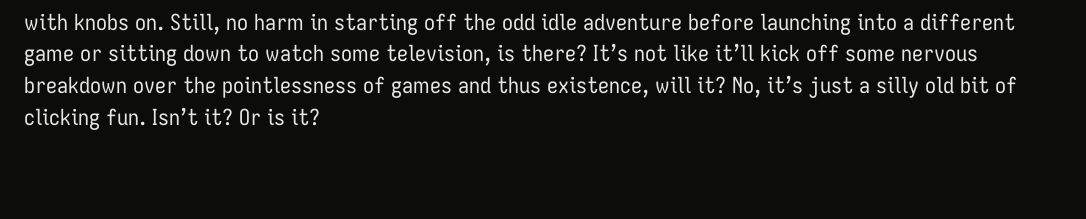with knobs on. Still, no harm in starting off the odd idle adventure before launching into a different game or sitting down to watch some television, is there? It’s not like it’ll kick off some nervous breakdown over the pointlessness of games and thus existence, will it? No, it’s just a silly old bit of clicking fun. Isn’t it? Or is it?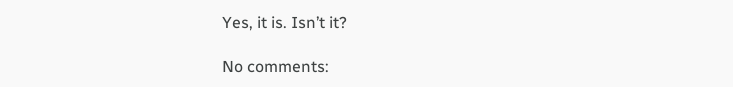Yes, it is. Isn’t it?

No comments: